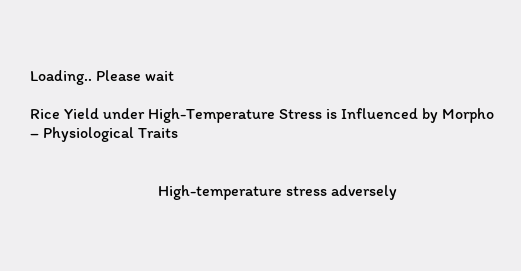Loading.. Please wait

Rice Yield under High-Temperature Stress is Influenced by Morpho – Physiological Traits


                                High-temperature stress adversely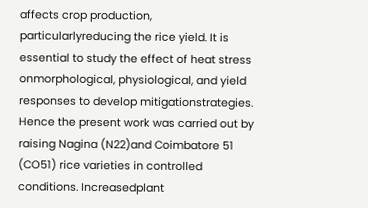affects crop production, particularlyreducing the rice yield. It is essential to study the effect of heat stress onmorphological, physiological, and yield responses to develop mitigationstrategies. Hence the present work was carried out by raising Nagina (N22)and Coimbatore 51 (CO51) rice varieties in controlled conditions. Increasedplant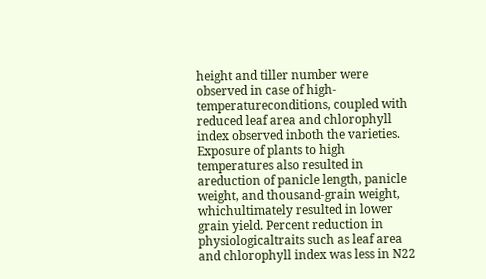height and tiller number were observed in case of high-temperatureconditions, coupled with reduced leaf area and chlorophyll index observed inboth the varieties. Exposure of plants to high temperatures also resulted in areduction of panicle length, panicle weight, and thousand-grain weight, whichultimately resulted in lower grain yield. Percent reduction in physiologicaltraits such as leaf area and chlorophyll index was less in N22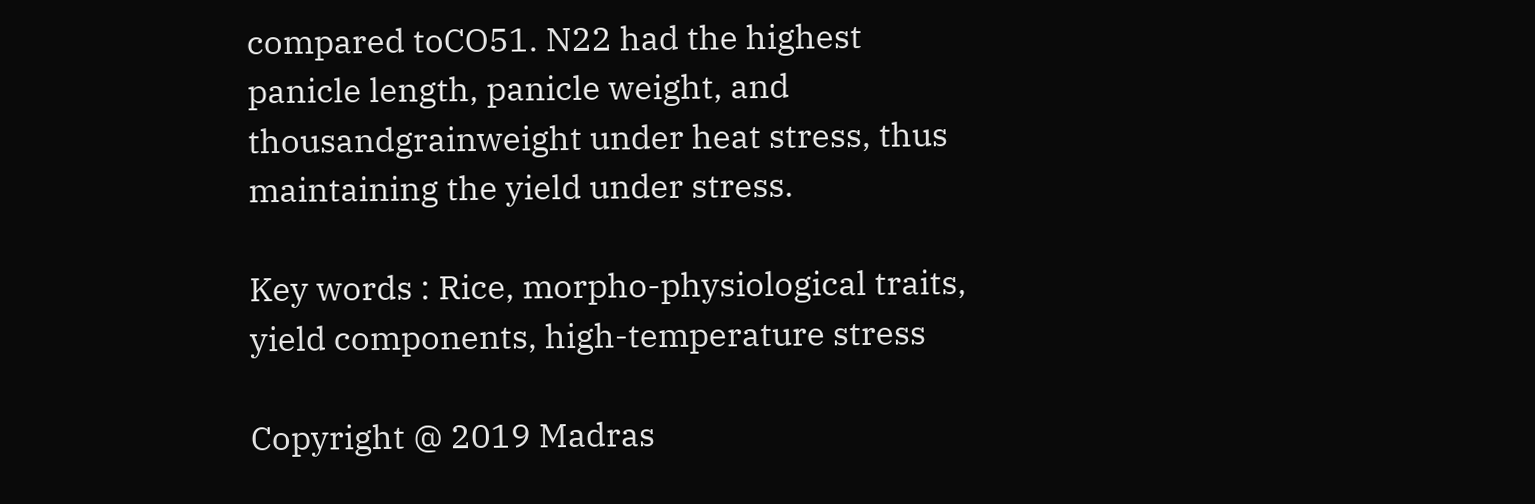compared toCO51. N22 had the highest panicle length, panicle weight, and thousandgrainweight under heat stress, thus maintaining the yield under stress.

Key words : Rice, morpho-physiological traits, yield components, high-temperature stress

Copyright @ 2019 Madras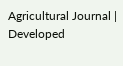Agricultural Journal | Developed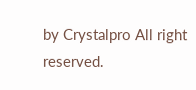by Crystalpro All right reserved.